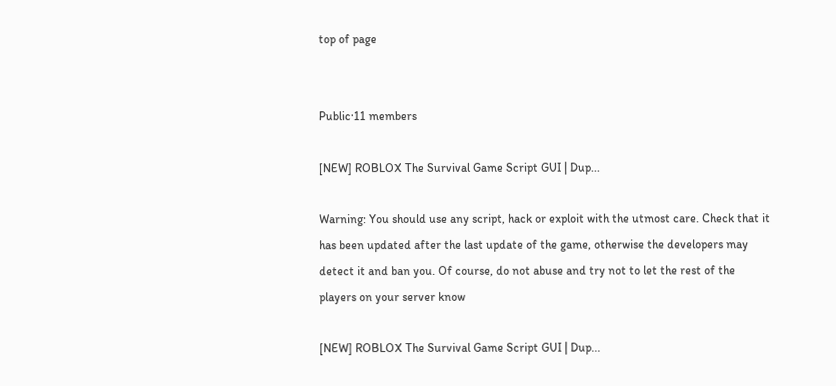top of page


Public·11 members

[NEW] ROBLOX The Survival Game Script GUI | Dup...

Warning: You should use any script, hack or exploit with the utmost care. Check that it has been updated after the last update of the game, otherwise the developers may detect it and ban you. Of course, do not abuse and try not to let the rest of the players on your server know

[NEW] ROBLOX The Survival Game Script GUI | Dup...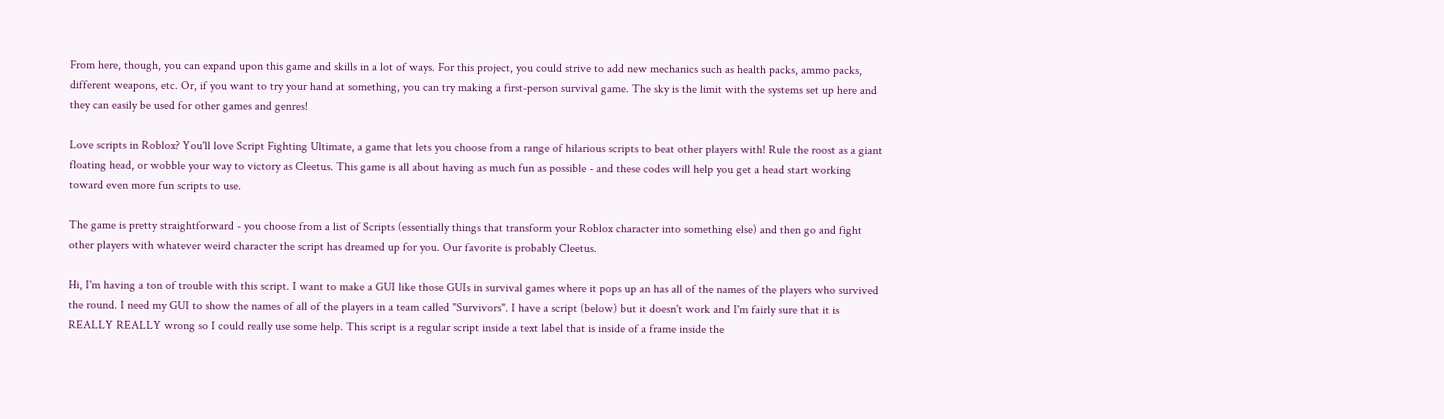From here, though, you can expand upon this game and skills in a lot of ways. For this project, you could strive to add new mechanics such as health packs, ammo packs, different weapons, etc. Or, if you want to try your hand at something, you can try making a first-person survival game. The sky is the limit with the systems set up here and they can easily be used for other games and genres!

Love scripts in Roblox? You'll love Script Fighting Ultimate, a game that lets you choose from a range of hilarious scripts to beat other players with! Rule the roost as a giant floating head, or wobble your way to victory as Cleetus. This game is all about having as much fun as possible - and these codes will help you get a head start working toward even more fun scripts to use.

The game is pretty straightforward - you choose from a list of Scripts (essentially things that transform your Roblox character into something else) and then go and fight other players with whatever weird character the script has dreamed up for you. Our favorite is probably Cleetus.

Hi, I'm having a ton of trouble with this script. I want to make a GUI like those GUIs in survival games where it pops up an has all of the names of the players who survived the round. I need my GUI to show the names of all of the players in a team called "Survivors". I have a script (below) but it doesn't work and I'm fairly sure that it is REALLY REALLY wrong so I could really use some help. This script is a regular script inside a text label that is inside of a frame inside the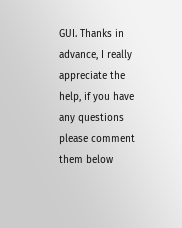GUI. Thanks in advance, I really appreciate the help, if you have any questions please comment them below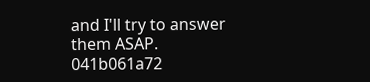and I'll try to answer them ASAP. 041b061a72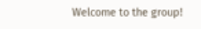Welcome to the group!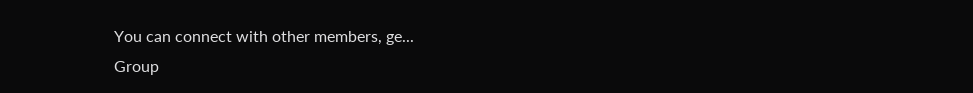You can connect with other members, ge...
Group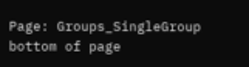Page: Groups_SingleGroup
bottom of page